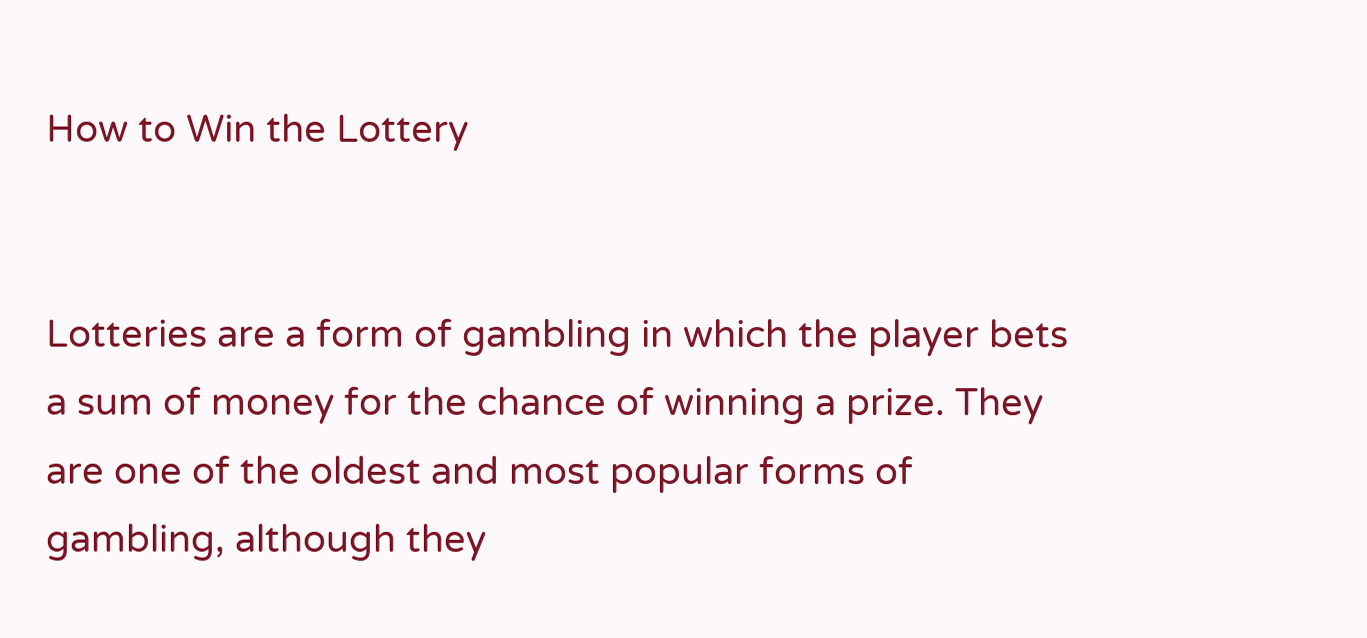How to Win the Lottery


Lotteries are a form of gambling in which the player bets a sum of money for the chance of winning a prize. They are one of the oldest and most popular forms of gambling, although they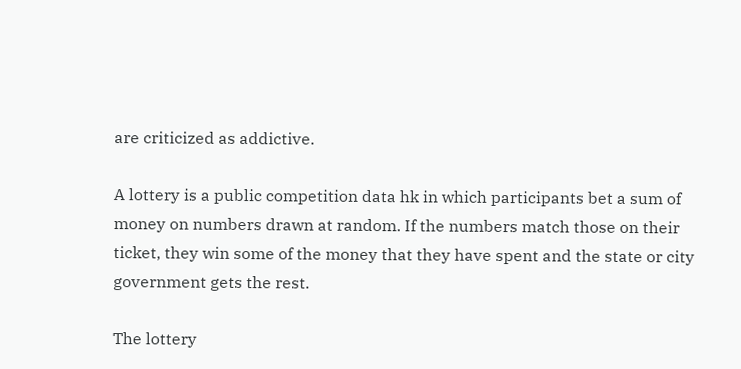are criticized as addictive.

A lottery is a public competition data hk in which participants bet a sum of money on numbers drawn at random. If the numbers match those on their ticket, they win some of the money that they have spent and the state or city government gets the rest.

The lottery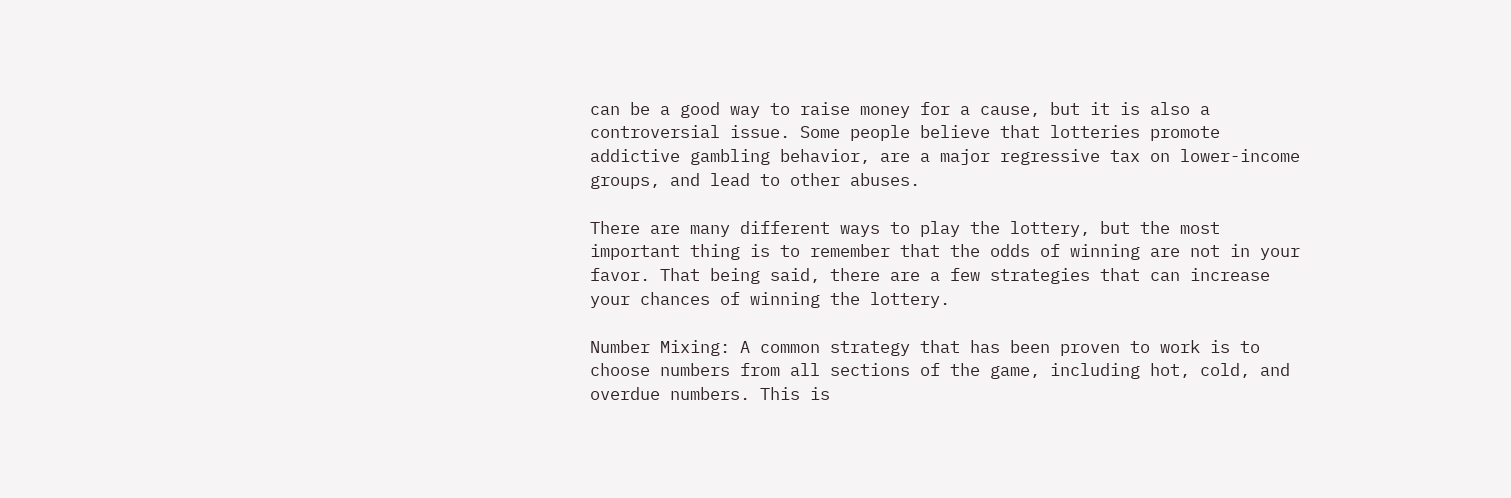can be a good way to raise money for a cause, but it is also a controversial issue. Some people believe that lotteries promote addictive gambling behavior, are a major regressive tax on lower-income groups, and lead to other abuses.

There are many different ways to play the lottery, but the most important thing is to remember that the odds of winning are not in your favor. That being said, there are a few strategies that can increase your chances of winning the lottery.

Number Mixing: A common strategy that has been proven to work is to choose numbers from all sections of the game, including hot, cold, and overdue numbers. This is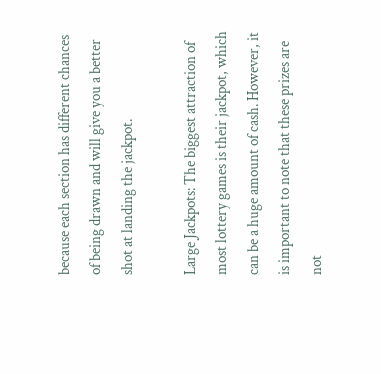because each section has different chances of being drawn and will give you a better shot at landing the jackpot.

Large Jackpots: The biggest attraction of most lottery games is their jackpot, which can be a huge amount of cash. However, it is important to note that these prizes are not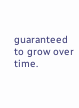guaranteed to grow over time.